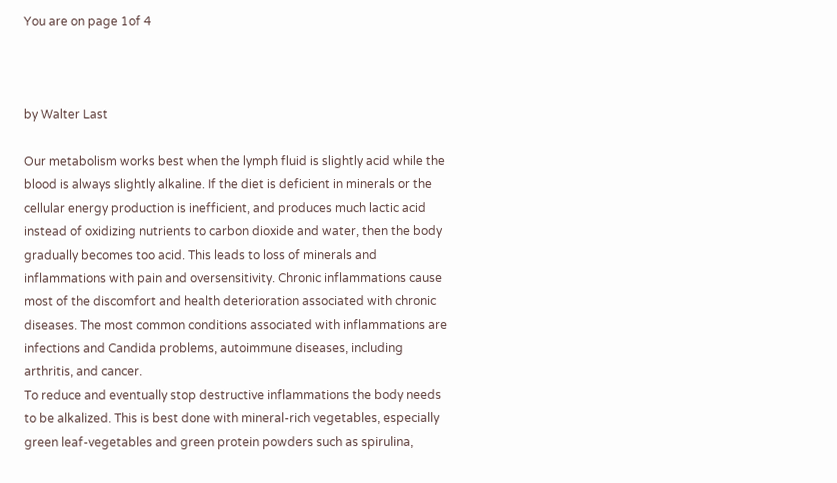You are on page 1of 4



by Walter Last

Our metabolism works best when the lymph fluid is slightly acid while the
blood is always slightly alkaline. If the diet is deficient in minerals or the
cellular energy production is inefficient, and produces much lactic acid
instead of oxidizing nutrients to carbon dioxide and water, then the body
gradually becomes too acid. This leads to loss of minerals and
inflammations with pain and oversensitivity. Chronic inflammations cause
most of the discomfort and health deterioration associated with chronic
diseases. The most common conditions associated with inflammations are
infections and Candida problems, autoimmune diseases, including
arthritis, and cancer.
To reduce and eventually stop destructive inflammations the body needs
to be alkalized. This is best done with mineral-rich vegetables, especially
green leaf-vegetables and green protein powders such as spirulina,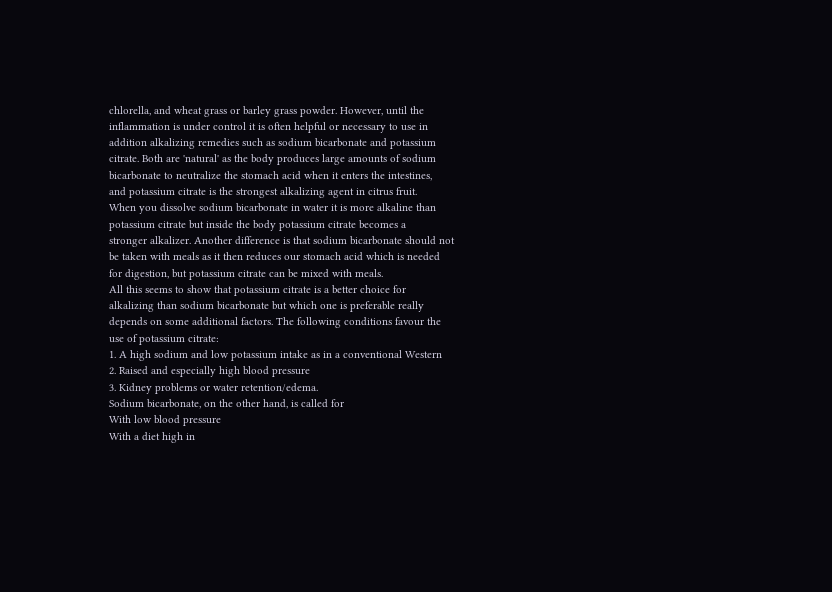chlorella, and wheat grass or barley grass powder. However, until the
inflammation is under control it is often helpful or necessary to use in
addition alkalizing remedies such as sodium bicarbonate and potassium
citrate. Both are 'natural' as the body produces large amounts of sodium
bicarbonate to neutralize the stomach acid when it enters the intestines,
and potassium citrate is the strongest alkalizing agent in citrus fruit.
When you dissolve sodium bicarbonate in water it is more alkaline than
potassium citrate but inside the body potassium citrate becomes a
stronger alkalizer. Another difference is that sodium bicarbonate should not
be taken with meals as it then reduces our stomach acid which is needed
for digestion, but potassium citrate can be mixed with meals.
All this seems to show that potassium citrate is a better choice for
alkalizing than sodium bicarbonate but which one is preferable really
depends on some additional factors. The following conditions favour the
use of potassium citrate:
1. A high sodium and low potassium intake as in a conventional Western
2. Raised and especially high blood pressure
3. Kidney problems or water retention/edema.
Sodium bicarbonate, on the other hand, is called for
With low blood pressure
With a diet high in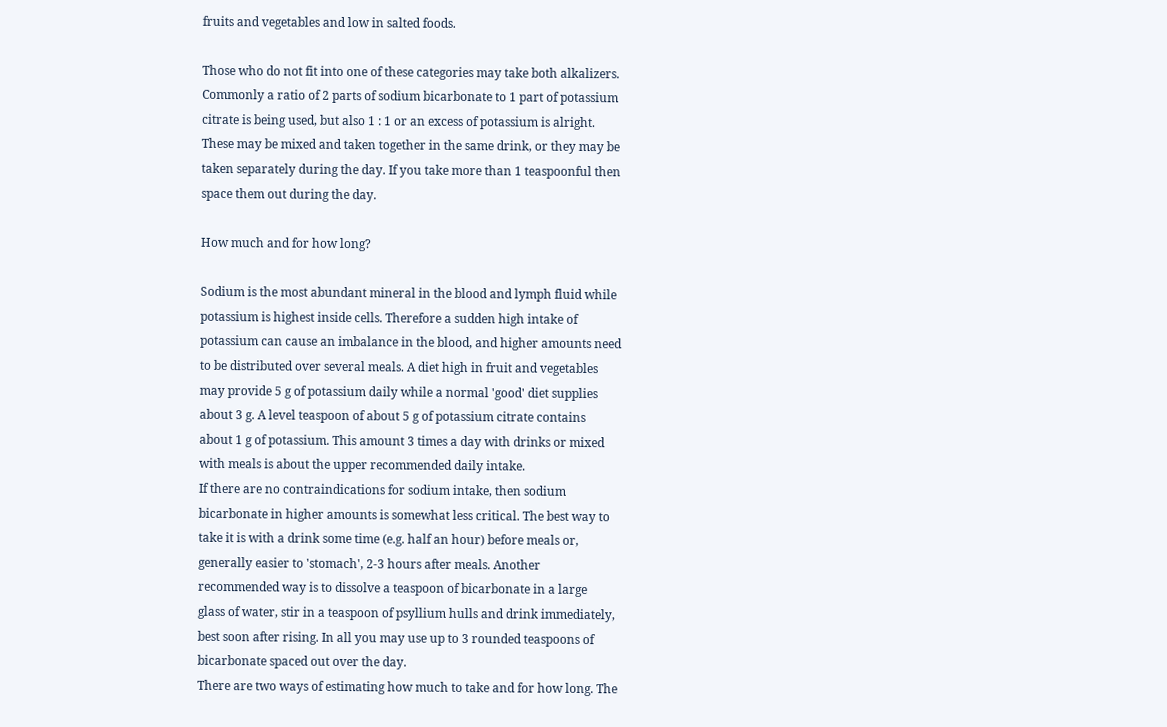fruits and vegetables and low in salted foods.

Those who do not fit into one of these categories may take both alkalizers.
Commonly a ratio of 2 parts of sodium bicarbonate to 1 part of potassium
citrate is being used, but also 1 : 1 or an excess of potassium is alright.
These may be mixed and taken together in the same drink, or they may be
taken separately during the day. If you take more than 1 teaspoonful then
space them out during the day.

How much and for how long?

Sodium is the most abundant mineral in the blood and lymph fluid while
potassium is highest inside cells. Therefore a sudden high intake of
potassium can cause an imbalance in the blood, and higher amounts need
to be distributed over several meals. A diet high in fruit and vegetables
may provide 5 g of potassium daily while a normal 'good' diet supplies
about 3 g. A level teaspoon of about 5 g of potassium citrate contains
about 1 g of potassium. This amount 3 times a day with drinks or mixed
with meals is about the upper recommended daily intake.
If there are no contraindications for sodium intake, then sodium
bicarbonate in higher amounts is somewhat less critical. The best way to
take it is with a drink some time (e.g. half an hour) before meals or,
generally easier to 'stomach', 2-3 hours after meals. Another
recommended way is to dissolve a teaspoon of bicarbonate in a large
glass of water, stir in a teaspoon of psyllium hulls and drink immediately,
best soon after rising. In all you may use up to 3 rounded teaspoons of
bicarbonate spaced out over the day.
There are two ways of estimating how much to take and for how long. The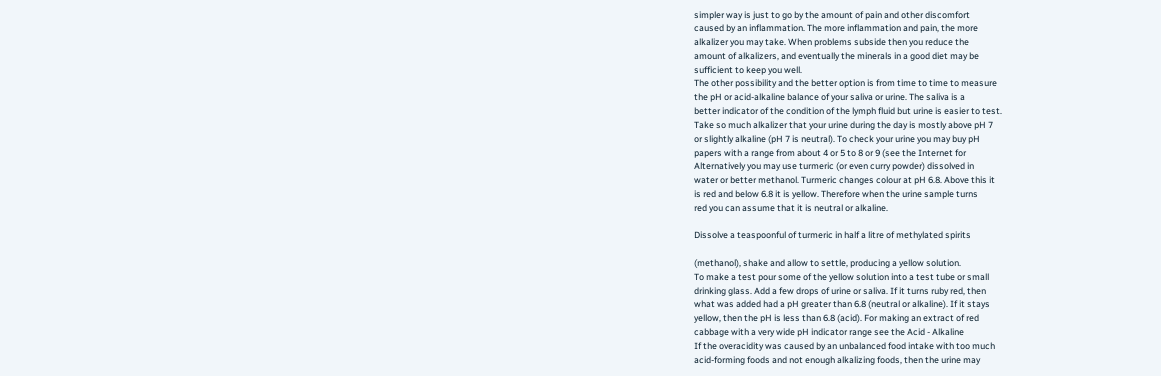simpler way is just to go by the amount of pain and other discomfort
caused by an inflammation. The more inflammation and pain, the more
alkalizer you may take. When problems subside then you reduce the
amount of alkalizers, and eventually the minerals in a good diet may be
sufficient to keep you well.
The other possibility and the better option is from time to time to measure
the pH or acid-alkaline balance of your saliva or urine. The saliva is a
better indicator of the condition of the lymph fluid but urine is easier to test.
Take so much alkalizer that your urine during the day is mostly above pH 7
or slightly alkaline (pH 7 is neutral). To check your urine you may buy pH
papers with a range from about 4 or 5 to 8 or 9 (see the Internet for
Alternatively you may use turmeric (or even curry powder) dissolved in
water or better methanol. Turmeric changes colour at pH 6.8. Above this it
is red and below 6.8 it is yellow. Therefore when the urine sample turns
red you can assume that it is neutral or alkaline.

Dissolve a teaspoonful of turmeric in half a litre of methylated spirits

(methanol), shake and allow to settle, producing a yellow solution.
To make a test pour some of the yellow solution into a test tube or small
drinking glass. Add a few drops of urine or saliva. If it turns ruby red, then
what was added had a pH greater than 6.8 (neutral or alkaline). If it stays
yellow, then the pH is less than 6.8 (acid). For making an extract of red
cabbage with a very wide pH indicator range see the Acid - Alkaline
If the overacidity was caused by an unbalanced food intake with too much
acid-forming foods and not enough alkalizing foods, then the urine may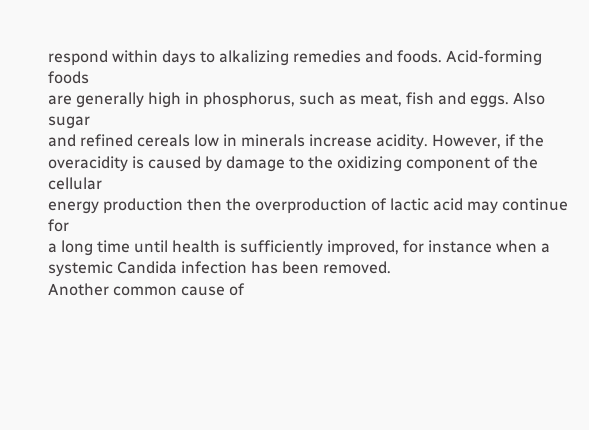respond within days to alkalizing remedies and foods. Acid-forming foods
are generally high in phosphorus, such as meat, fish and eggs. Also sugar
and refined cereals low in minerals increase acidity. However, if the
overacidity is caused by damage to the oxidizing component of the cellular
energy production then the overproduction of lactic acid may continue for
a long time until health is sufficiently improved, for instance when a
systemic Candida infection has been removed.
Another common cause of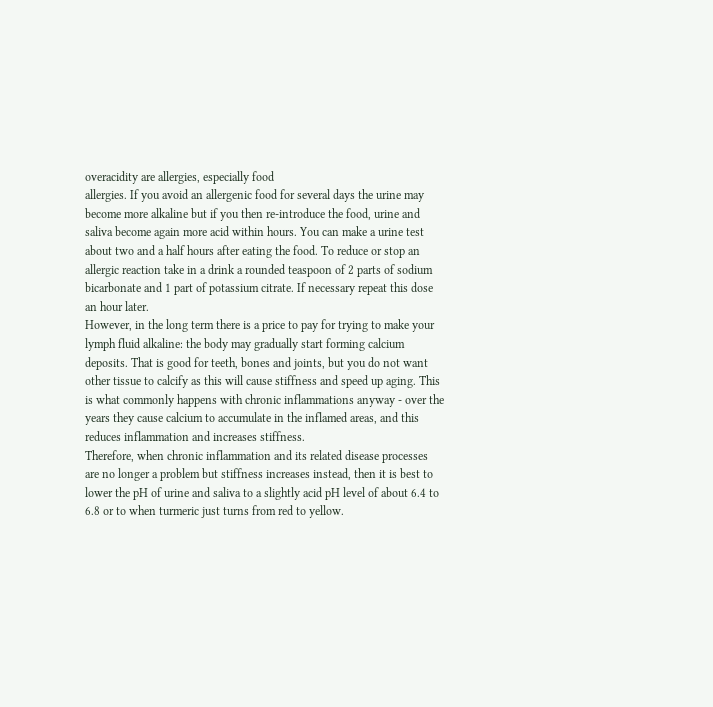overacidity are allergies, especially food
allergies. If you avoid an allergenic food for several days the urine may
become more alkaline but if you then re-introduce the food, urine and
saliva become again more acid within hours. You can make a urine test
about two and a half hours after eating the food. To reduce or stop an
allergic reaction take in a drink a rounded teaspoon of 2 parts of sodium
bicarbonate and 1 part of potassium citrate. If necessary repeat this dose
an hour later.
However, in the long term there is a price to pay for trying to make your
lymph fluid alkaline: the body may gradually start forming calcium
deposits. That is good for teeth, bones and joints, but you do not want
other tissue to calcify as this will cause stiffness and speed up aging. This
is what commonly happens with chronic inflammations anyway - over the
years they cause calcium to accumulate in the inflamed areas, and this
reduces inflammation and increases stiffness.
Therefore, when chronic inflammation and its related disease processes
are no longer a problem but stiffness increases instead, then it is best to
lower the pH of urine and saliva to a slightly acid pH level of about 6.4 to
6.8 or to when turmeric just turns from red to yellow.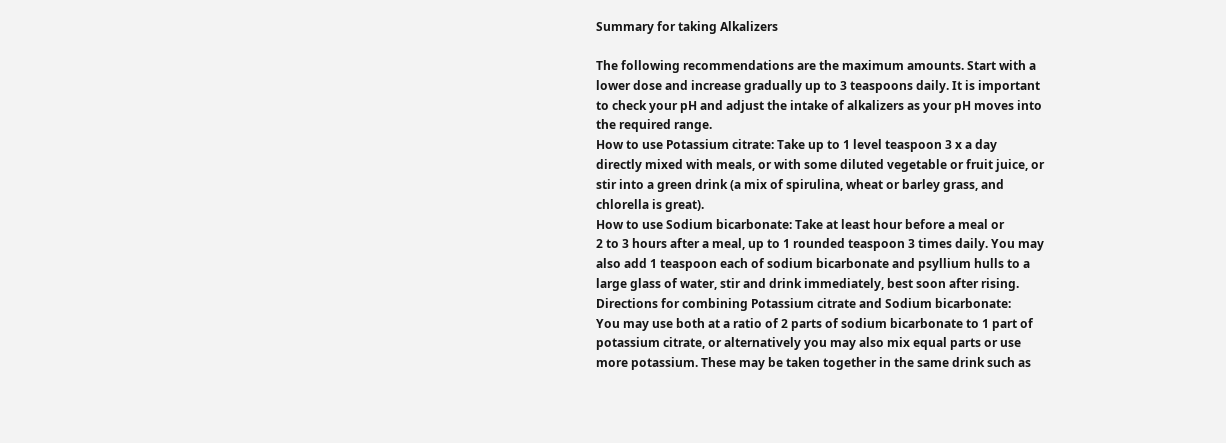Summary for taking Alkalizers

The following recommendations are the maximum amounts. Start with a
lower dose and increase gradually up to 3 teaspoons daily. It is important
to check your pH and adjust the intake of alkalizers as your pH moves into
the required range.
How to use Potassium citrate: Take up to 1 level teaspoon 3 x a day
directly mixed with meals, or with some diluted vegetable or fruit juice, or
stir into a green drink (a mix of spirulina, wheat or barley grass, and
chlorella is great).
How to use Sodium bicarbonate: Take at least hour before a meal or
2 to 3 hours after a meal, up to 1 rounded teaspoon 3 times daily. You may
also add 1 teaspoon each of sodium bicarbonate and psyllium hulls to a
large glass of water, stir and drink immediately, best soon after rising.
Directions for combining Potassium citrate and Sodium bicarbonate:
You may use both at a ratio of 2 parts of sodium bicarbonate to 1 part of
potassium citrate, or alternatively you may also mix equal parts or use
more potassium. These may be taken together in the same drink such as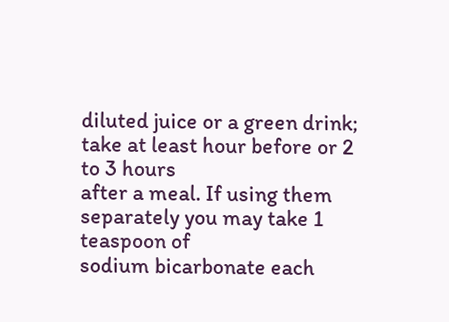diluted juice or a green drink; take at least hour before or 2 to 3 hours
after a meal. If using them separately you may take 1 teaspoon of
sodium bicarbonate each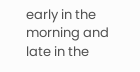early in the morning and late in the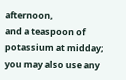afternoon,
and a teaspoon of potassium at midday; you may also use any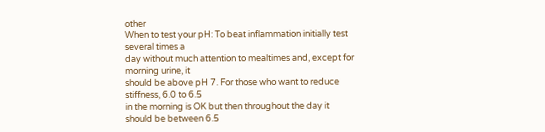other
When to test your pH: To beat inflammation initially test several times a
day without much attention to mealtimes and, except for morning urine, it
should be above pH 7. For those who want to reduce stiffness, 6.0 to 6.5
in the morning is OK but then throughout the day it should be between 6.5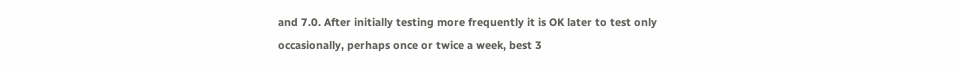and 7.0. After initially testing more frequently it is OK later to test only
occasionally, perhaps once or twice a week, best 3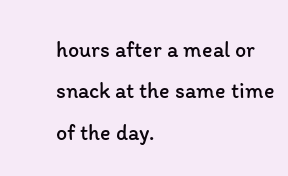hours after a meal or
snack at the same time of the day.